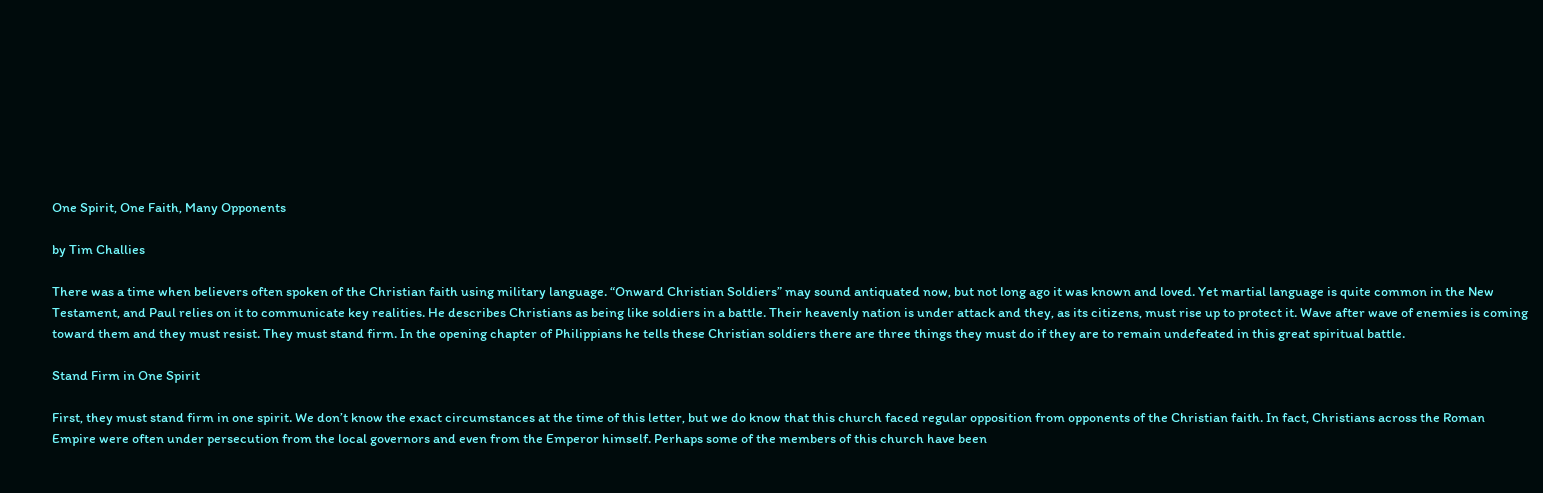One Spirit, One Faith, Many Opponents

by Tim Challies

There was a time when believers often spoken of the Christian faith using military language. “Onward Christian Soldiers” may sound antiquated now, but not long ago it was known and loved. Yet martial language is quite common in the New Testament, and Paul relies on it to communicate key realities. He describes Christians as being like soldiers in a battle. Their heavenly nation is under attack and they, as its citizens, must rise up to protect it. Wave after wave of enemies is coming toward them and they must resist. They must stand firm. In the opening chapter of Philippians he tells these Christian soldiers there are three things they must do if they are to remain undefeated in this great spiritual battle.

Stand Firm in One Spirit

First, they must stand firm in one spirit. We don’t know the exact circumstances at the time of this letter, but we do know that this church faced regular opposition from opponents of the Christian faith. In fact, Christians across the Roman Empire were often under persecution from the local governors and even from the Emperor himself. Perhaps some of the members of this church have been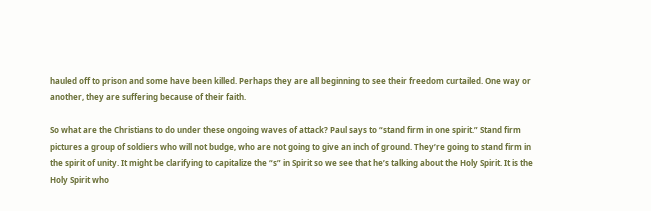hauled off to prison and some have been killed. Perhaps they are all beginning to see their freedom curtailed. One way or another, they are suffering because of their faith.

So what are the Christians to do under these ongoing waves of attack? Paul says to “stand firm in one spirit.” Stand firm pictures a group of soldiers who will not budge, who are not going to give an inch of ground. They’re going to stand firm in the spirit of unity. It might be clarifying to capitalize the “s” in Spirit so we see that he’s talking about the Holy Spirit. It is the Holy Spirit who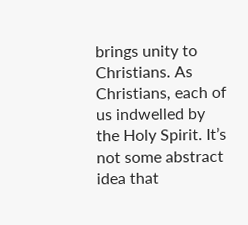brings unity to Christians. As Christians, each of us indwelled by the Holy Spirit. It’s not some abstract idea that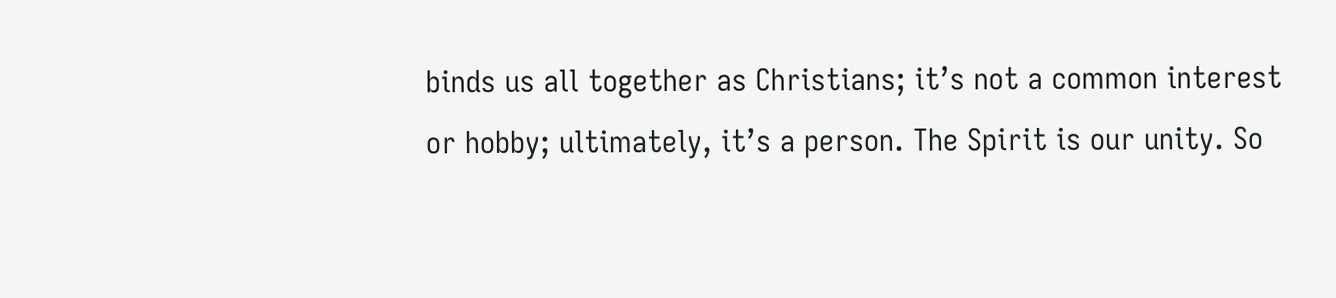binds us all together as Christians; it’s not a common interest or hobby; ultimately, it’s a person. The Spirit is our unity. So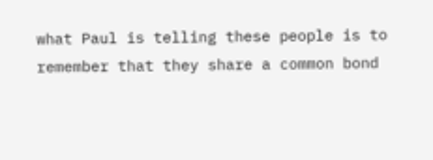what Paul is telling these people is to remember that they share a common bond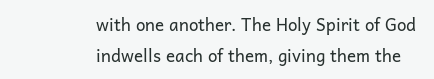with one another. The Holy Spirit of God indwells each of them, giving them the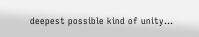deepest possible kind of unity…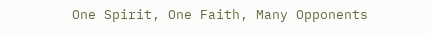One Spirit, One Faith, Many Opponents